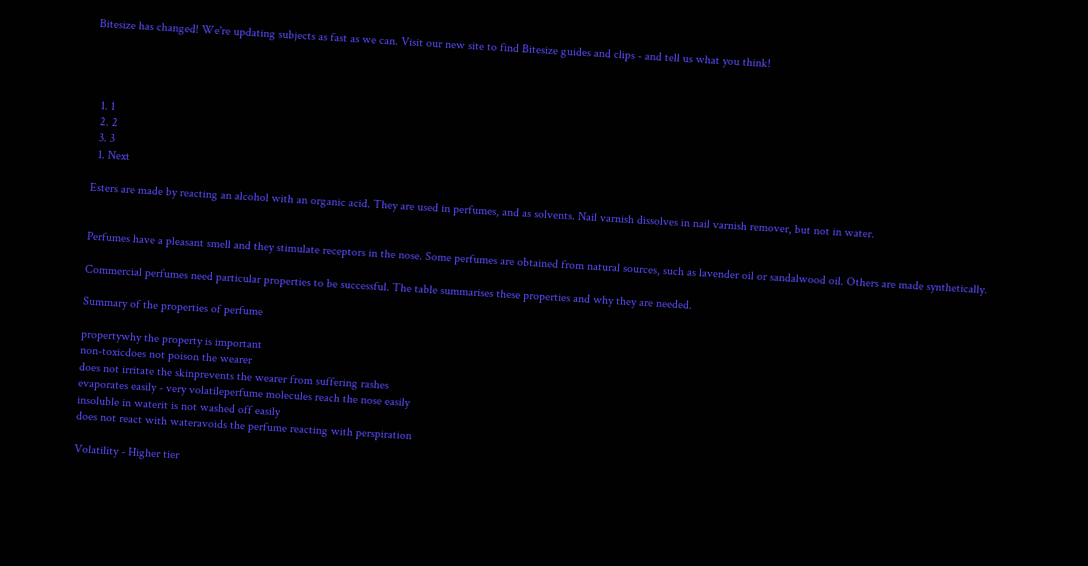Bitesize has changed! We're updating subjects as fast as we can. Visit our new site to find Bitesize guides and clips - and tell us what you think!




  1. 1
  2. 2
  3. 3
  1. Next

Esters are made by reacting an alcohol with an organic acid. They are used in perfumes, and as solvents. Nail varnish dissolves in nail varnish remover, but not in water.


Perfumes have a pleasant smell and they stimulate receptors in the nose. Some perfumes are obtained from natural sources, such as lavender oil or sandalwood oil. Others are made synthetically.

Commercial perfumes need particular properties to be successful. The table summarises these properties and why they are needed.

Summary of the properties of perfume

propertywhy the property is important
non-toxicdoes not poison the wearer
does not irritate the skinprevents the wearer from suffering rashes
evaporates easily - very volatileperfume molecules reach the nose easily
insoluble in waterit is not washed off easily
does not react with wateravoids the perfume reacting with perspiration

Volatility - Higher tier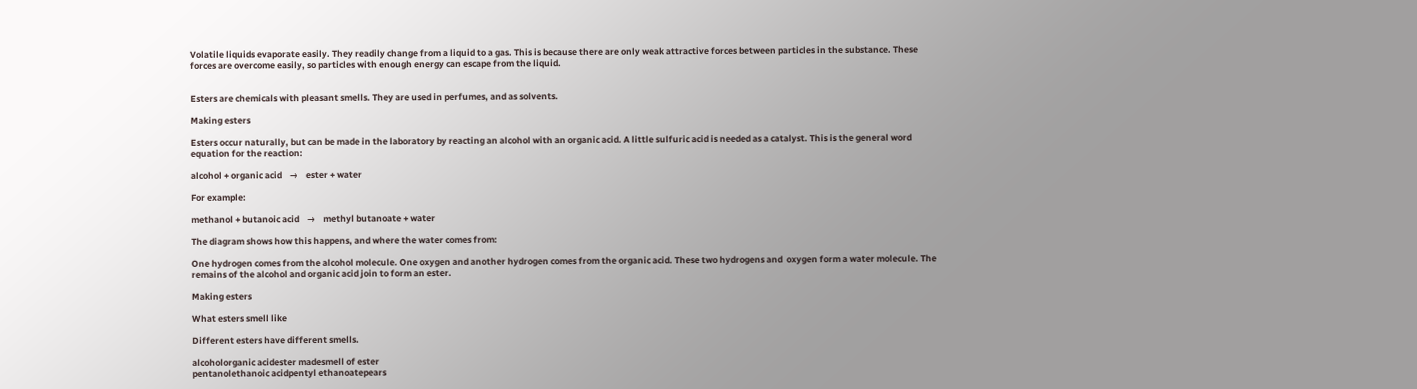Volatile liquids evaporate easily. They readily change from a liquid to a gas. This is because there are only weak attractive forces between particles in the substance. These forces are overcome easily, so particles with enough energy can escape from the liquid.


Esters are chemicals with pleasant smells. They are used in perfumes, and as solvents.

Making esters

Esters occur naturally, but can be made in the laboratory by reacting an alcohol with an organic acid. A little sulfuric acid is needed as a catalyst. This is the general word equation for the reaction:

alcohol + organic acid    →    ester + water

For example:

methanol + butanoic acid    →    methyl butanoate + water

The diagram shows how this happens, and where the water comes from:

One hydrogen comes from the alcohol molecule. One oxygen and another hydrogen comes from the organic acid. These two hydrogens and  oxygen form a water molecule. The remains of the alcohol and organic acid join to form an ester.

Making esters

What esters smell like

Different esters have different smells.

alcoholorganic acidester madesmell of ester
pentanolethanoic acidpentyl ethanoatepears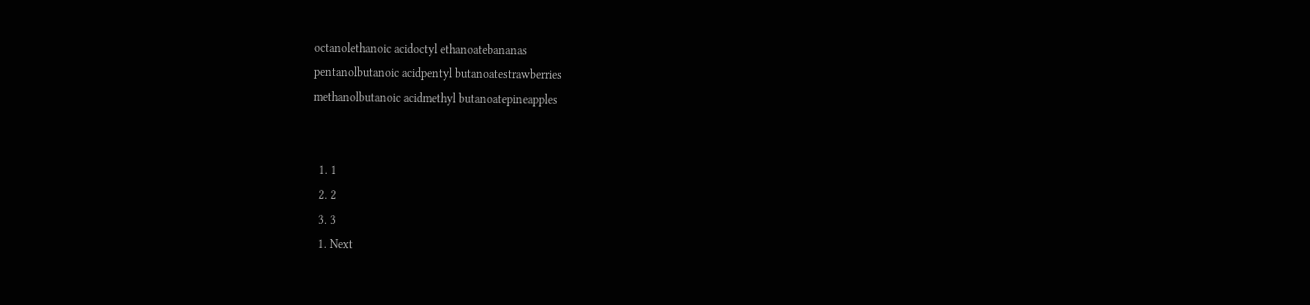octanolethanoic acidoctyl ethanoatebananas
pentanolbutanoic acidpentyl butanoatestrawberries
methanolbutanoic acidmethyl butanoatepineapples


  1. 1
  2. 2
  3. 3
  1. Next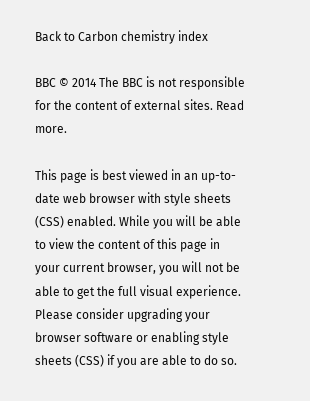Back to Carbon chemistry index

BBC © 2014 The BBC is not responsible for the content of external sites. Read more.

This page is best viewed in an up-to-date web browser with style sheets (CSS) enabled. While you will be able to view the content of this page in your current browser, you will not be able to get the full visual experience. Please consider upgrading your browser software or enabling style sheets (CSS) if you are able to do so.